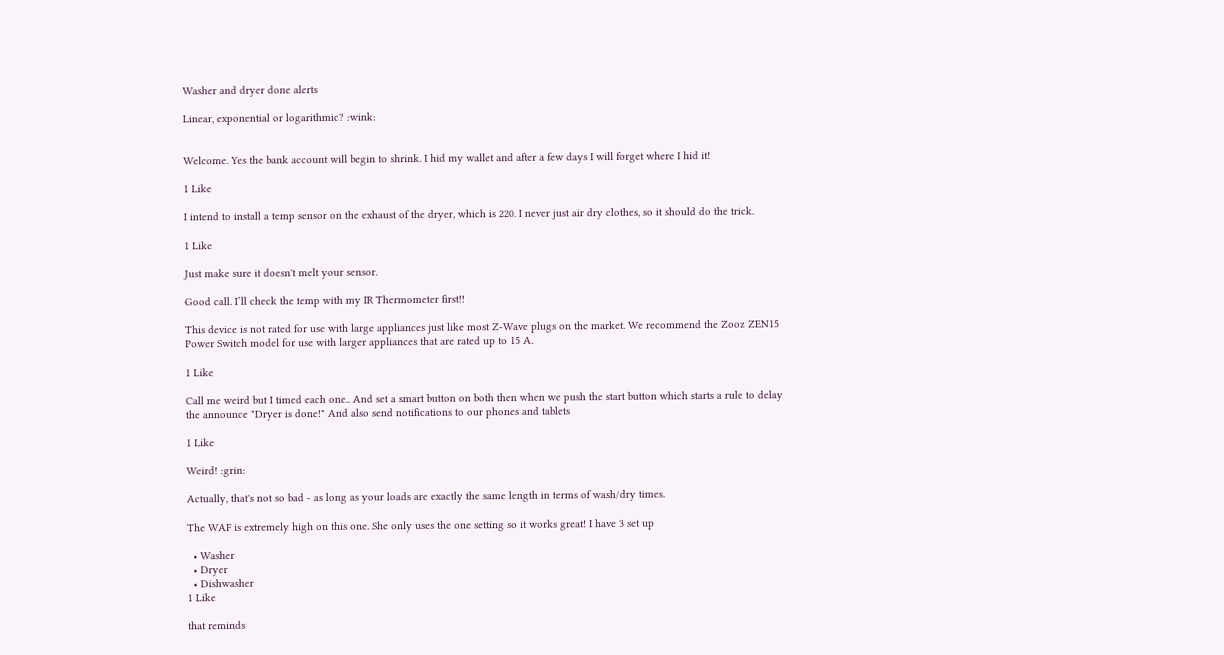Washer and dryer done alerts

Linear, exponential or logarithmic? :wink:


Welcome. Yes the bank account will begin to shrink. I hid my wallet and after a few days I will forget where I hid it!

1 Like

I intend to install a temp sensor on the exhaust of the dryer, which is 220. I never just air dry clothes, so it should do the trick.

1 Like

Just make sure it doesn't melt your sensor.

Good call. I’ll check the temp with my IR Thermometer first!!

This device is not rated for use with large appliances just like most Z-Wave plugs on the market. We recommend the Zooz ZEN15 Power Switch model for use with larger appliances that are rated up to 15 A.

1 Like

Call me weird but I timed each one.. And set a smart button on both then when we push the start button which starts a rule to delay the announce "Dryer is done!" And also send notifications to our phones and tablets

1 Like

Weird! :grin:

Actually, that's not so bad - as long as your loads are exactly the same length in terms of wash/dry times.

The WAF is extremely high on this one. She only uses the one setting so it works great! I have 3 set up

  • Washer
  • Dryer
  • Dishwasher
1 Like

that reminds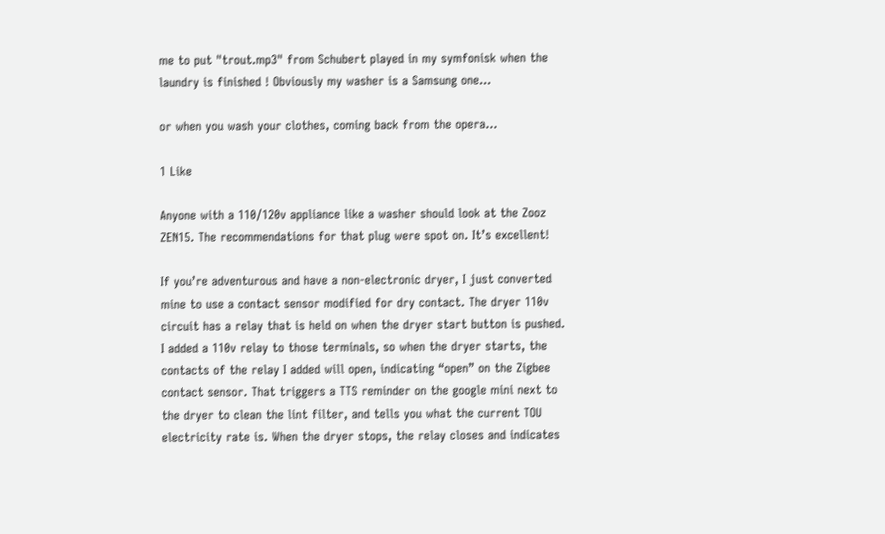me to put "trout.mp3" from Schubert played in my symfonisk when the laundry is finished ! Obviously my washer is a Samsung one...

or when you wash your clothes, coming back from the opera...

1 Like

Anyone with a 110/120v appliance like a washer should look at the Zooz ZEN15. The recommendations for that plug were spot on. It’s excellent!

If you’re adventurous and have a non-electronic dryer, I just converted mine to use a contact sensor modified for dry contact. The dryer 110v circuit has a relay that is held on when the dryer start button is pushed. I added a 110v relay to those terminals, so when the dryer starts, the contacts of the relay I added will open, indicating “open” on the Zigbee contact sensor. That triggers a TTS reminder on the google mini next to the dryer to clean the lint filter, and tells you what the current TOU electricity rate is. When the dryer stops, the relay closes and indicates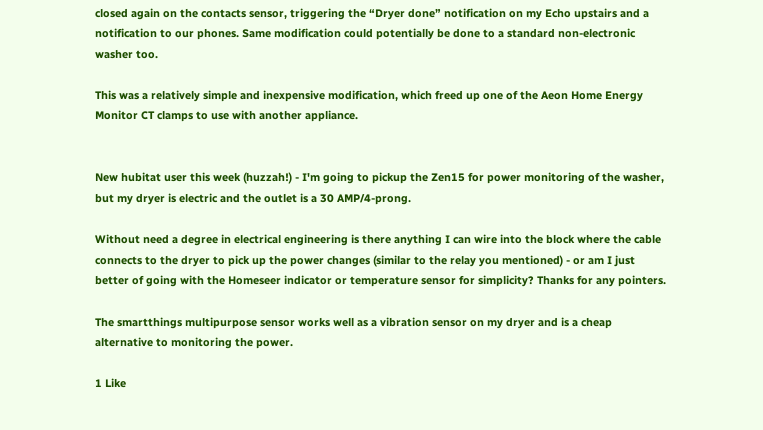closed again on the contacts sensor, triggering the “Dryer done” notification on my Echo upstairs and a notification to our phones. Same modification could potentially be done to a standard non-electronic washer too.

This was a relatively simple and inexpensive modification, which freed up one of the Aeon Home Energy Monitor CT clamps to use with another appliance.


New hubitat user this week (huzzah!) - I'm going to pickup the Zen15 for power monitoring of the washer, but my dryer is electric and the outlet is a 30 AMP/4-prong.

Without need a degree in electrical engineering is there anything I can wire into the block where the cable connects to the dryer to pick up the power changes (similar to the relay you mentioned) - or am I just better of going with the Homeseer indicator or temperature sensor for simplicity? Thanks for any pointers.

The smartthings multipurpose sensor works well as a vibration sensor on my dryer and is a cheap alternative to monitoring the power.

1 Like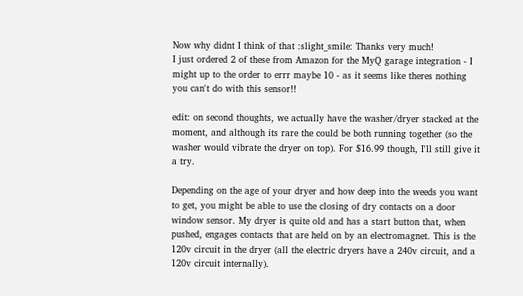Now why didnt I think of that :slight_smile: Thanks very much!
I just ordered 2 of these from Amazon for the MyQ garage integration - I might up to the order to errr maybe 10 - as it seems like theres nothing you can't do with this sensor!!

edit: on second thoughts, we actually have the washer/dryer stacked at the moment, and although its rare the could be both running together (so the washer would vibrate the dryer on top). For $16.99 though, I'll still give it a try.

Depending on the age of your dryer and how deep into the weeds you want to get, you might be able to use the closing of dry contacts on a door window sensor. My dryer is quite old and has a start button that, when pushed, engages contacts that are held on by an electromagnet. This is the 120v circuit in the dryer (all the electric dryers have a 240v circuit, and a 120v circuit internally).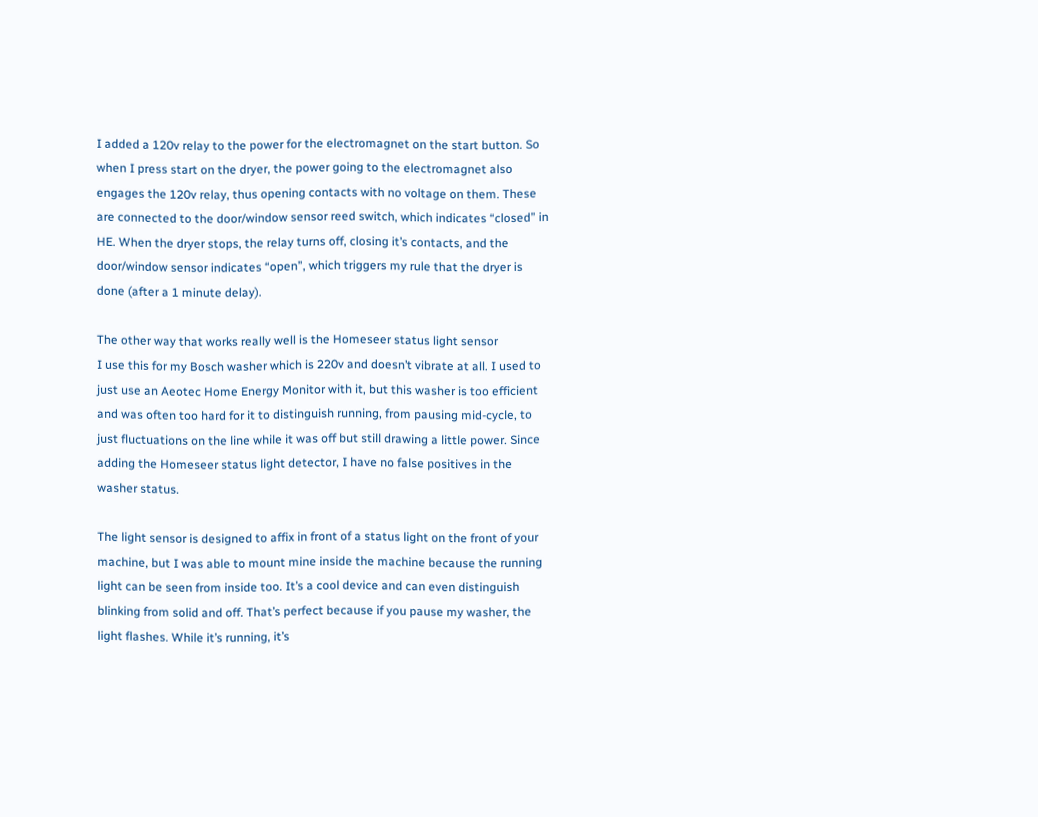I added a 120v relay to the power for the electromagnet on the start button. So when I press start on the dryer, the power going to the electromagnet also engages the 120v relay, thus opening contacts with no voltage on them. These are connected to the door/window sensor reed switch, which indicates “closed” in HE. When the dryer stops, the relay turns off, closing it’s contacts, and the door/window sensor indicates “open”, which triggers my rule that the dryer is done (after a 1 minute delay).

The other way that works really well is the Homeseer status light sensor
I use this for my Bosch washer which is 220v and doesn’t vibrate at all. I used to just use an Aeotec Home Energy Monitor with it, but this washer is too efficient and was often too hard for it to distinguish running, from pausing mid-cycle, to just fluctuations on the line while it was off but still drawing a little power. Since adding the Homeseer status light detector, I have no false positives in the washer status.

The light sensor is designed to affix in front of a status light on the front of your machine, but I was able to mount mine inside the machine because the running light can be seen from inside too. It’s a cool device and can even distinguish blinking from solid and off. That’s perfect because if you pause my washer, the light flashes. While it’s running, it’s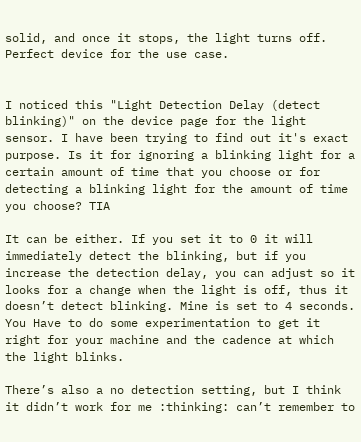solid, and once it stops, the light turns off. Perfect device for the use case.


I noticed this "Light Detection Delay (detect blinking)" on the device page for the light sensor. I have been trying to find out it's exact purpose. Is it for ignoring a blinking light for a certain amount of time that you choose or for detecting a blinking light for the amount of time you choose? TIA

It can be either. If you set it to 0 it will immediately detect the blinking, but if you increase the detection delay, you can adjust so it looks for a change when the light is off, thus it doesn’t detect blinking. Mine is set to 4 seconds. You Have to do some experimentation to get it right for your machine and the cadence at which the light blinks.

There’s also a no detection setting, but I think it didn’t work for me :thinking: can’t remember to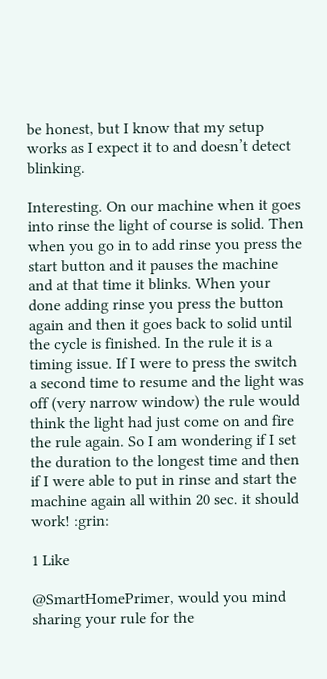be honest, but I know that my setup works as I expect it to and doesn’t detect blinking.

Interesting. On our machine when it goes into rinse the light of course is solid. Then when you go in to add rinse you press the start button and it pauses the machine and at that time it blinks. When your done adding rinse you press the button again and then it goes back to solid until the cycle is finished. In the rule it is a timing issue. If I were to press the switch a second time to resume and the light was off (very narrow window) the rule would think the light had just come on and fire the rule again. So I am wondering if I set the duration to the longest time and then if I were able to put in rinse and start the machine again all within 20 sec. it should work! :grin:

1 Like

@SmartHomePrimer, would you mind sharing your rule for the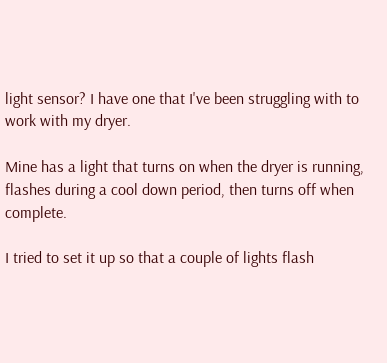light sensor? I have one that I've been struggling with to work with my dryer.

Mine has a light that turns on when the dryer is running, flashes during a cool down period, then turns off when complete.

I tried to set it up so that a couple of lights flash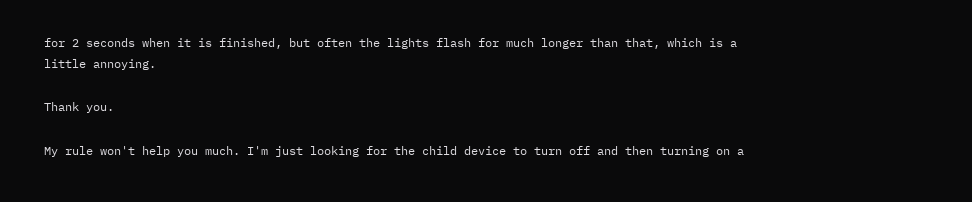for 2 seconds when it is finished, but often the lights flash for much longer than that, which is a little annoying.

Thank you.

My rule won't help you much. I'm just looking for the child device to turn off and then turning on a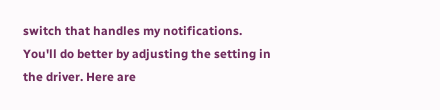switch that handles my notifications. You'll do better by adjusting the setting in the driver. Here are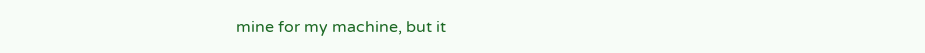mine for my machine, but it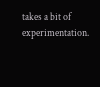takes a bit of experimentation.